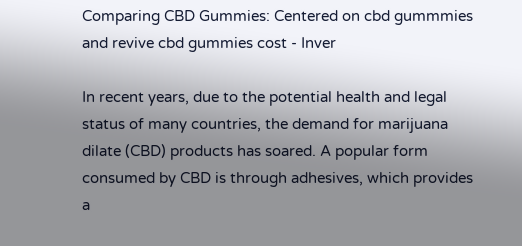Comparing CBD Gummies: Centered on cbd gummmies and revive cbd gummies cost - Inver

In recent years, due to the potential health and legal status of many countries, the demand for marijuana dilate (CBD) products has soared. A popular form consumed by CBD is through adhesives, which provides a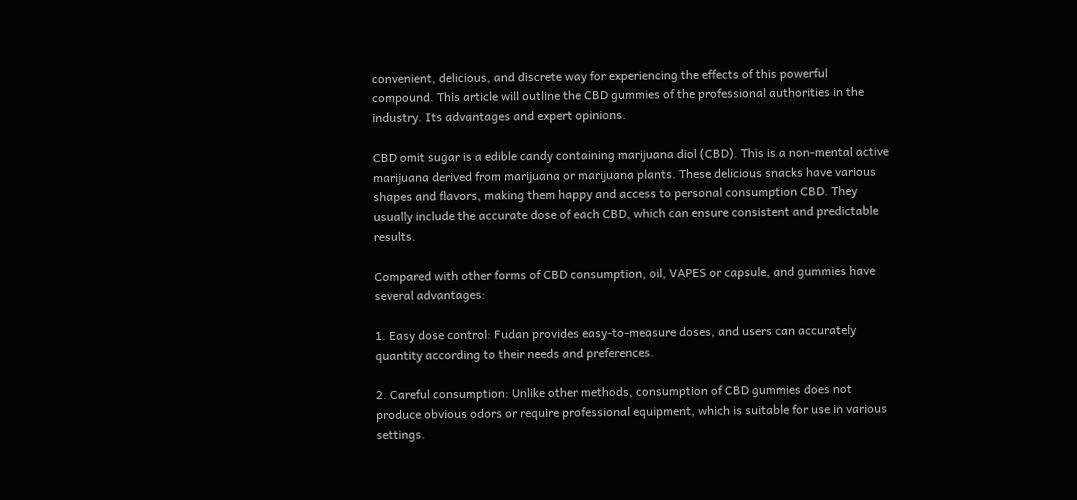convenient, delicious, and discrete way for experiencing the effects of this powerful compound. This article will outline the CBD gummies of the professional authorities in the industry. Its advantages and expert opinions.

CBD omit sugar is a edible candy containing marijuana diol (CBD). This is a non-mental active marijuana derived from marijuana or marijuana plants. These delicious snacks have various shapes and flavors, making them happy and access to personal consumption CBD. They usually include the accurate dose of each CBD, which can ensure consistent and predictable results.

Compared with other forms of CBD consumption, oil, VAPES or capsule, and gummies have several advantages:

1. Easy dose control: Fudan provides easy-to-measure doses, and users can accurately quantity according to their needs and preferences.

2. Careful consumption: Unlike other methods, consumption of CBD gummies does not produce obvious odors or require professional equipment, which is suitable for use in various settings.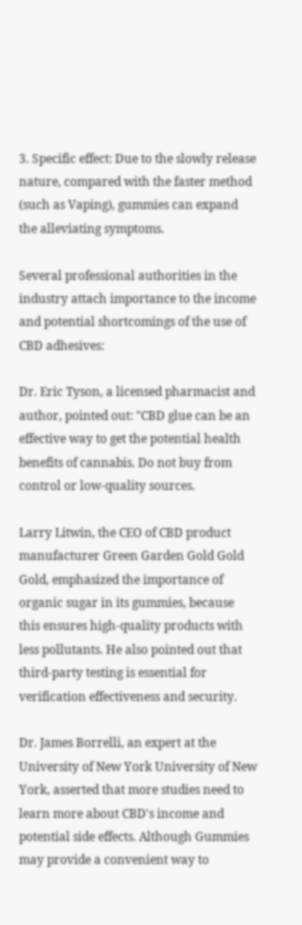3. Specific effect: Due to the slowly release nature, compared with the faster method (such as Vaping), gummies can expand the alleviating symptoms.

Several professional authorities in the industry attach importance to the income and potential shortcomings of the use of CBD adhesives:

Dr. Eric Tyson, a licensed pharmacist and author, pointed out: "CBD glue can be an effective way to get the potential health benefits of cannabis. Do not buy from control or low-quality sources.

Larry Litwin, the CEO of CBD product manufacturer Green Garden Gold Gold Gold, emphasized the importance of organic sugar in its gummies, because this ensures high-quality products with less pollutants. He also pointed out that third-party testing is essential for verification effectiveness and security.

Dr. James Borrelli, an expert at the University of New York University of New York, asserted that more studies need to learn more about CBD's income and potential side effects. Although Gummies may provide a convenient way to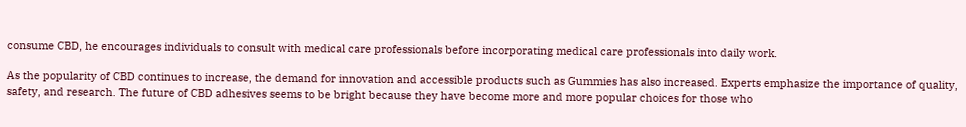consume CBD, he encourages individuals to consult with medical care professionals before incorporating medical care professionals into daily work.

As the popularity of CBD continues to increase, the demand for innovation and accessible products such as Gummies has also increased. Experts emphasize the importance of quality, safety, and research. The future of CBD adhesives seems to be bright because they have become more and more popular choices for those who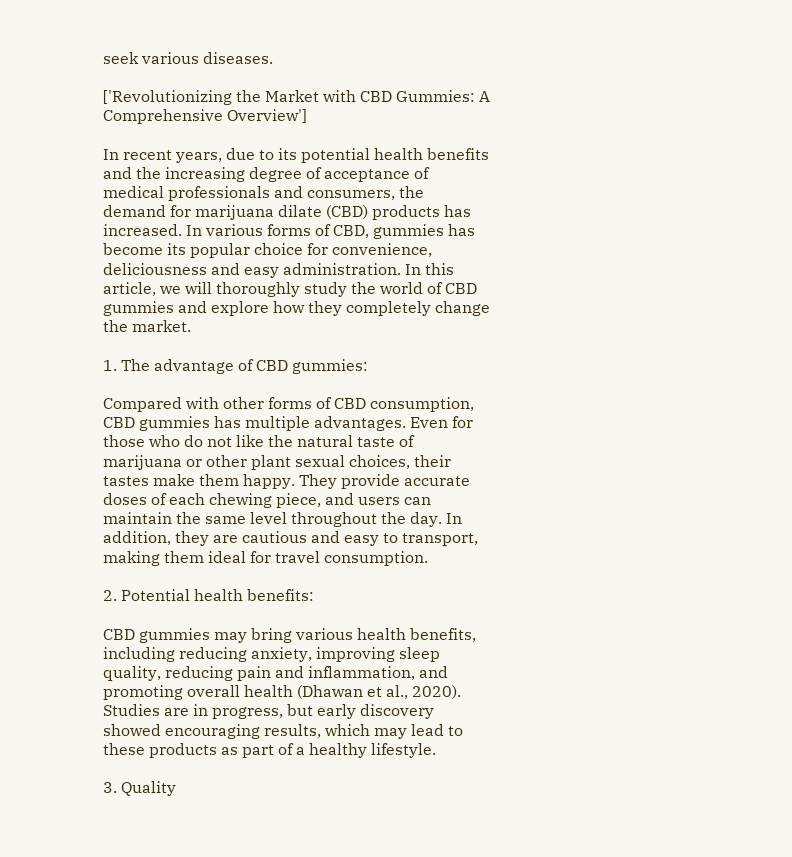seek various diseases.

['Revolutionizing the Market with CBD Gummies: A Comprehensive Overview']

In recent years, due to its potential health benefits and the increasing degree of acceptance of medical professionals and consumers, the demand for marijuana dilate (CBD) products has increased. In various forms of CBD, gummies has become its popular choice for convenience, deliciousness and easy administration. In this article, we will thoroughly study the world of CBD gummies and explore how they completely change the market.

1. The advantage of CBD gummies:

Compared with other forms of CBD consumption, CBD gummies has multiple advantages. Even for those who do not like the natural taste of marijuana or other plant sexual choices, their tastes make them happy. They provide accurate doses of each chewing piece, and users can maintain the same level throughout the day. In addition, they are cautious and easy to transport, making them ideal for travel consumption.

2. Potential health benefits:

CBD gummies may bring various health benefits, including reducing anxiety, improving sleep quality, reducing pain and inflammation, and promoting overall health (Dhawan et al., 2020). Studies are in progress, but early discovery showed encouraging results, which may lead to these products as part of a healthy lifestyle.

3. Quality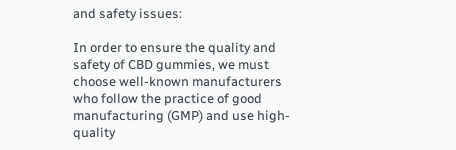and safety issues:

In order to ensure the quality and safety of CBD gummies, we must choose well-known manufacturers who follow the practice of good manufacturing (GMP) and use high-quality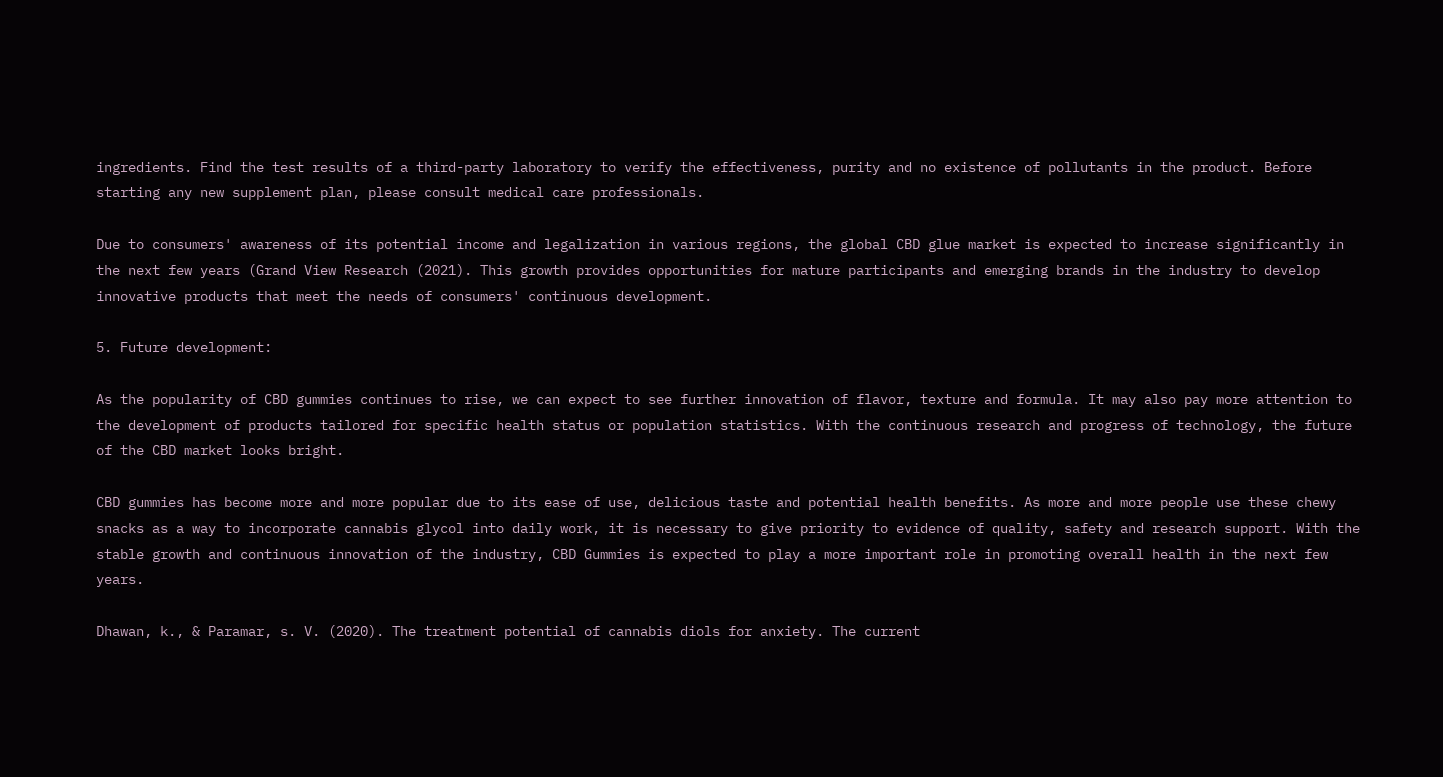ingredients. Find the test results of a third-party laboratory to verify the effectiveness, purity and no existence of pollutants in the product. Before starting any new supplement plan, please consult medical care professionals.

Due to consumers' awareness of its potential income and legalization in various regions, the global CBD glue market is expected to increase significantly in the next few years (Grand View Research (2021). This growth provides opportunities for mature participants and emerging brands in the industry to develop innovative products that meet the needs of consumers' continuous development.

5. Future development:

As the popularity of CBD gummies continues to rise, we can expect to see further innovation of flavor, texture and formula. It may also pay more attention to the development of products tailored for specific health status or population statistics. With the continuous research and progress of technology, the future of the CBD market looks bright.

CBD gummies has become more and more popular due to its ease of use, delicious taste and potential health benefits. As more and more people use these chewy snacks as a way to incorporate cannabis glycol into daily work, it is necessary to give priority to evidence of quality, safety and research support. With the stable growth and continuous innovation of the industry, CBD Gummies is expected to play a more important role in promoting overall health in the next few years.

Dhawan, k., & Paramar, s. V. (2020). The treatment potential of cannabis diols for anxiety. The current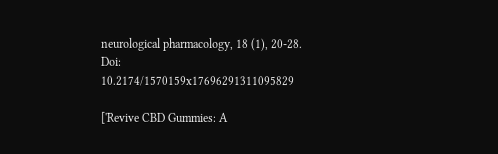neurological pharmacology, 18 (1), 20-28. Doi: 10.2174/1570159x17696291311095829

['Revive CBD Gummies: A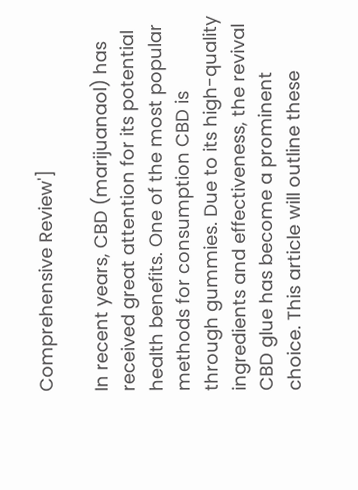Comprehensive Review']

In recent years, CBD (marijuanaol) has received great attention for its potential health benefits. One of the most popular methods for consumption CBD is through gummies. Due to its high-quality ingredients and effectiveness, the revival CBD glue has become a prominent choice. This article will outline these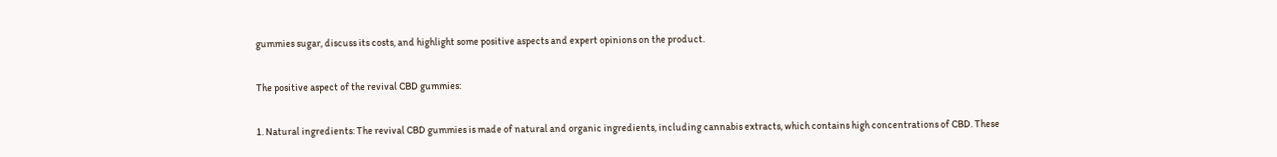gummies sugar, discuss its costs, and highlight some positive aspects and expert opinions on the product.

The positive aspect of the revival CBD gummies:

1. Natural ingredients: The revival CBD gummies is made of natural and organic ingredients, including cannabis extracts, which contains high concentrations of CBD. These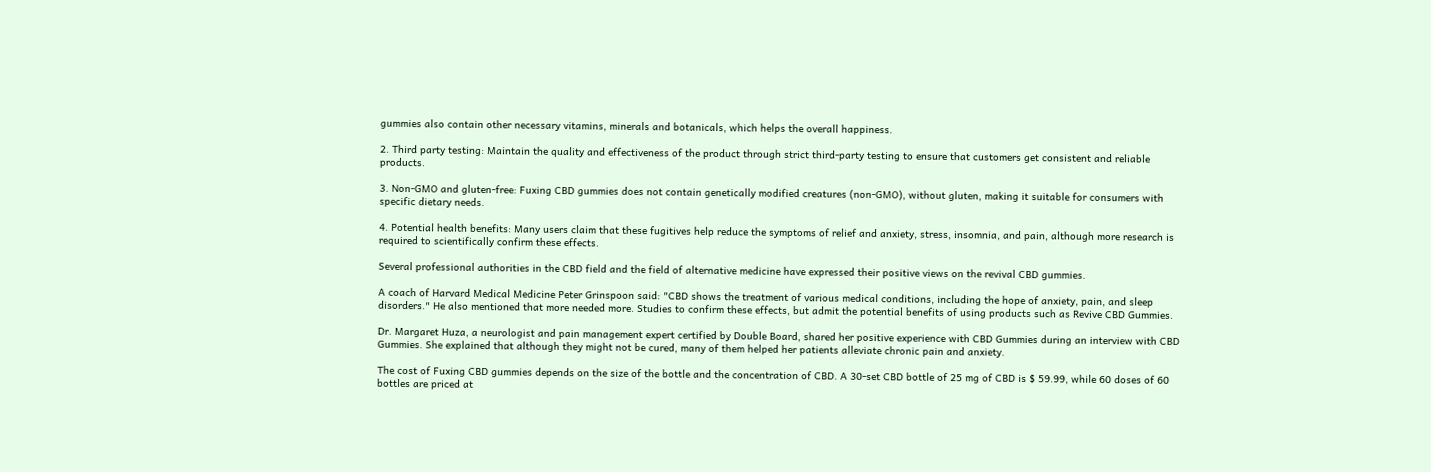gummies also contain other necessary vitamins, minerals and botanicals, which helps the overall happiness.

2. Third party testing: Maintain the quality and effectiveness of the product through strict third-party testing to ensure that customers get consistent and reliable products.

3. Non-GMO and gluten-free: Fuxing CBD gummies does not contain genetically modified creatures (non-GMO), without gluten, making it suitable for consumers with specific dietary needs.

4. Potential health benefits: Many users claim that these fugitives help reduce the symptoms of relief and anxiety, stress, insomnia, and pain, although more research is required to scientifically confirm these effects.

Several professional authorities in the CBD field and the field of alternative medicine have expressed their positive views on the revival CBD gummies.

A coach of Harvard Medical Medicine Peter Grinspoon said: "CBD shows the treatment of various medical conditions, including the hope of anxiety, pain, and sleep disorders." He also mentioned that more needed more. Studies to confirm these effects, but admit the potential benefits of using products such as Revive CBD Gummies.

Dr. Margaret Huza, a neurologist and pain management expert certified by Double Board, shared her positive experience with CBD Gummies during an interview with CBD Gummies. She explained that although they might not be cured, many of them helped her patients alleviate chronic pain and anxiety.

The cost of Fuxing CBD gummies depends on the size of the bottle and the concentration of CBD. A 30-set CBD bottle of 25 mg of CBD is $ 59.99, while 60 doses of 60 bottles are priced at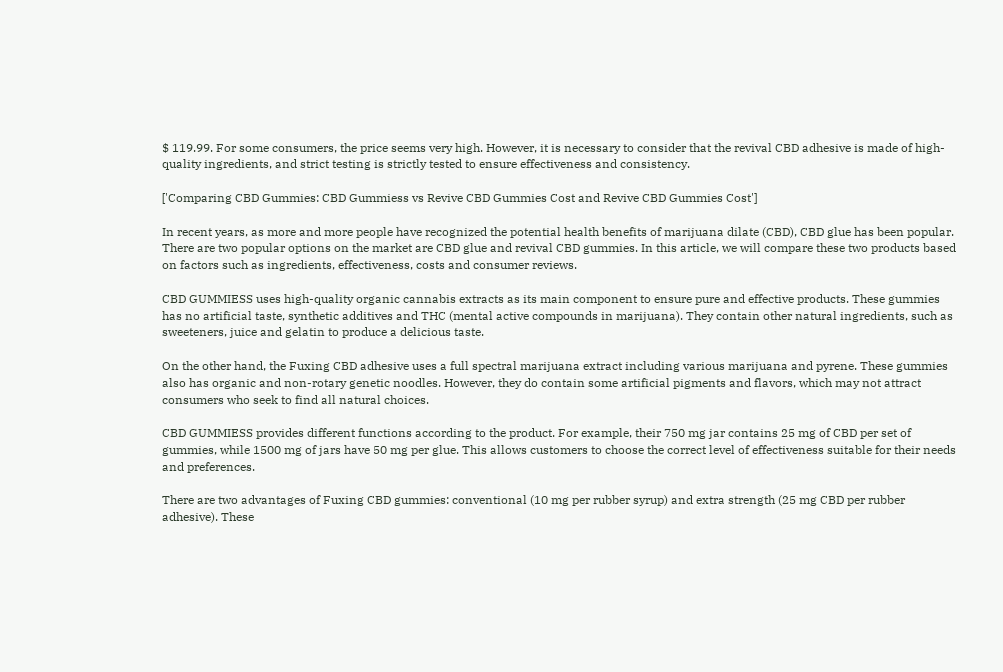$ 119.99. For some consumers, the price seems very high. However, it is necessary to consider that the revival CBD adhesive is made of high-quality ingredients, and strict testing is strictly tested to ensure effectiveness and consistency.

['Comparing CBD Gummies: CBD Gummiess vs Revive CBD Gummies Cost and Revive CBD Gummies Cost']

In recent years, as more and more people have recognized the potential health benefits of marijuana dilate (CBD), CBD glue has been popular. There are two popular options on the market are CBD glue and revival CBD gummies. In this article, we will compare these two products based on factors such as ingredients, effectiveness, costs and consumer reviews.

CBD GUMMIESS uses high-quality organic cannabis extracts as its main component to ensure pure and effective products. These gummies has no artificial taste, synthetic additives and THC (mental active compounds in marijuana). They contain other natural ingredients, such as sweeteners, juice and gelatin to produce a delicious taste.

On the other hand, the Fuxing CBD adhesive uses a full spectral marijuana extract including various marijuana and pyrene. These gummies also has organic and non-rotary genetic noodles. However, they do contain some artificial pigments and flavors, which may not attract consumers who seek to find all natural choices.

CBD GUMMIESS provides different functions according to the product. For example, their 750 mg jar contains 25 mg of CBD per set of gummies, while 1500 mg of jars have 50 mg per glue. This allows customers to choose the correct level of effectiveness suitable for their needs and preferences.

There are two advantages of Fuxing CBD gummies: conventional (10 mg per rubber syrup) and extra strength (25 mg CBD per rubber adhesive). These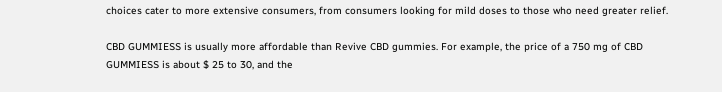choices cater to more extensive consumers, from consumers looking for mild doses to those who need greater relief.

CBD GUMMIESS is usually more affordable than Revive CBD gummies. For example, the price of a 750 mg of CBD GUMMIESS is about $ 25 to 30, and the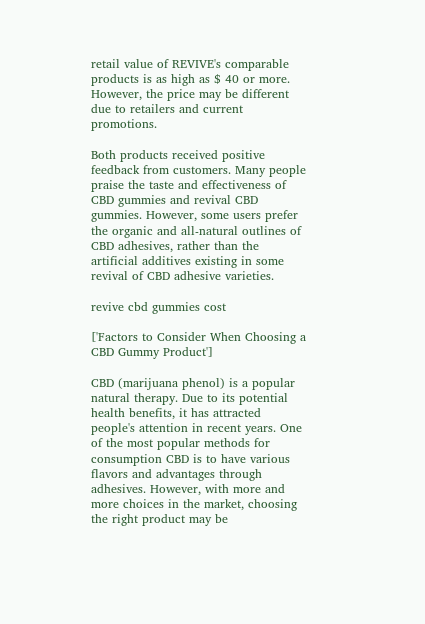retail value of REVIVE's comparable products is as high as $ 40 or more. However, the price may be different due to retailers and current promotions.

Both products received positive feedback from customers. Many people praise the taste and effectiveness of CBD gummies and revival CBD gummies. However, some users prefer the organic and all-natural outlines of CBD adhesives, rather than the artificial additives existing in some revival of CBD adhesive varieties.

revive cbd gummies cost

['Factors to Consider When Choosing a CBD Gummy Product']

CBD (marijuana phenol) is a popular natural therapy. Due to its potential health benefits, it has attracted people's attention in recent years. One of the most popular methods for consumption CBD is to have various flavors and advantages through adhesives. However, with more and more choices in the market, choosing the right product may be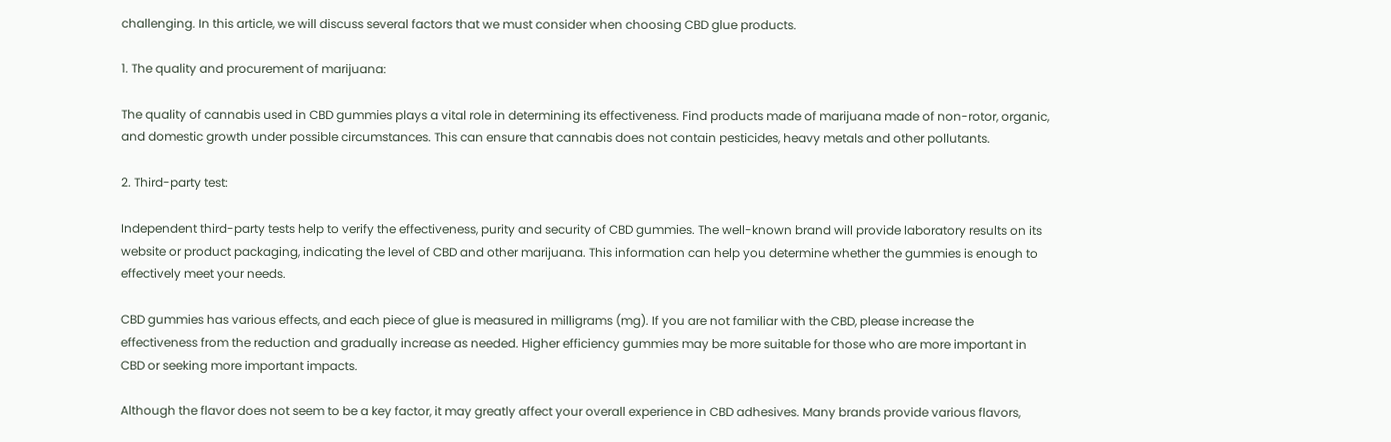challenging. In this article, we will discuss several factors that we must consider when choosing CBD glue products.

1. The quality and procurement of marijuana:

The quality of cannabis used in CBD gummies plays a vital role in determining its effectiveness. Find products made of marijuana made of non-rotor, organic, and domestic growth under possible circumstances. This can ensure that cannabis does not contain pesticides, heavy metals and other pollutants.

2. Third-party test:

Independent third-party tests help to verify the effectiveness, purity and security of CBD gummies. The well-known brand will provide laboratory results on its website or product packaging, indicating the level of CBD and other marijuana. This information can help you determine whether the gummies is enough to effectively meet your needs.

CBD gummies has various effects, and each piece of glue is measured in milligrams (mg). If you are not familiar with the CBD, please increase the effectiveness from the reduction and gradually increase as needed. Higher efficiency gummies may be more suitable for those who are more important in CBD or seeking more important impacts.

Although the flavor does not seem to be a key factor, it may greatly affect your overall experience in CBD adhesives. Many brands provide various flavors,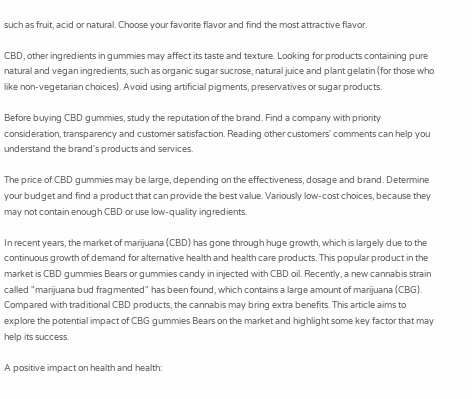such as fruit, acid or natural. Choose your favorite flavor and find the most attractive flavor.

CBD, other ingredients in gummies may affect its taste and texture. Looking for products containing pure natural and vegan ingredients, such as organic sugar sucrose, natural juice and plant gelatin (for those who like non-vegetarian choices). Avoid using artificial pigments, preservatives or sugar products.

Before buying CBD gummies, study the reputation of the brand. Find a company with priority consideration, transparency and customer satisfaction. Reading other customers' comments can help you understand the brand's products and services.

The price of CBD gummies may be large, depending on the effectiveness, dosage and brand. Determine your budget and find a product that can provide the best value. Variously low-cost choices, because they may not contain enough CBD or use low-quality ingredients.

In recent years, the market of marijuana (CBD) has gone through huge growth, which is largely due to the continuous growth of demand for alternative health and health care products. This popular product in the market is CBD gummies Bears or gummies candy in injected with CBD oil. Recently, a new cannabis strain called "marijuana bud fragmented" has been found, which contains a large amount of marijuana (CBG). Compared with traditional CBD products, the cannabis may bring extra benefits. This article aims to explore the potential impact of CBG gummies Bears on the market and highlight some key factor that may help its success.

A positive impact on health and health: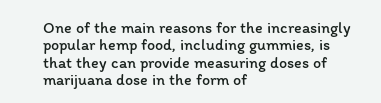One of the main reasons for the increasingly popular hemp food, including gummies, is that they can provide measuring doses of marijuana dose in the form of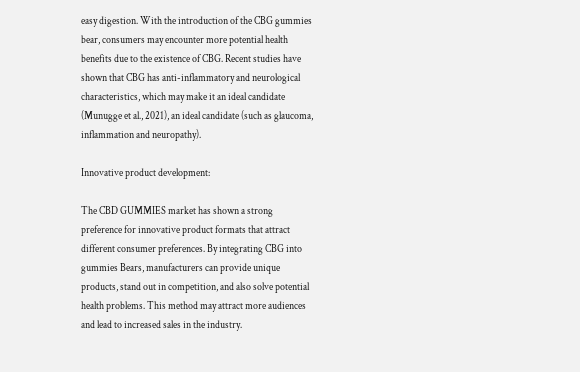easy digestion. With the introduction of the CBG gummies bear, consumers may encounter more potential health benefits due to the existence of CBG. Recent studies have shown that CBG has anti-inflammatory and neurological characteristics, which may make it an ideal candidate (Munugge et al., 2021), an ideal candidate (such as glaucoma, inflammation and neuropathy).

Innovative product development:

The CBD GUMMIES market has shown a strong preference for innovative product formats that attract different consumer preferences. By integrating CBG into gummies Bears, manufacturers can provide unique products, stand out in competition, and also solve potential health problems. This method may attract more audiences and lead to increased sales in the industry.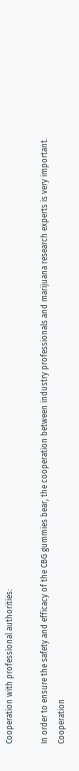Cooperation with professional authorities:

In order to ensure the safety and efficacy of the CBG gummies bear, the cooperation between industry professionals and marijuana research experts is very important. Cooperation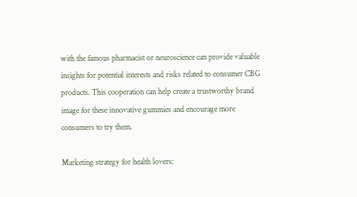with the famous pharmacist or neuroscience can provide valuable insights for potential interests and risks related to consumer CBG products. This cooperation can help create a trustworthy brand image for these innovative gummies and encourage more consumers to try them.

Marketing strategy for health lovers: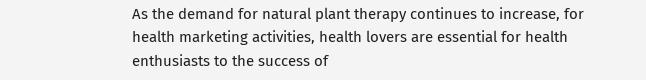As the demand for natural plant therapy continues to increase, for health marketing activities, health lovers are essential for health enthusiasts to the success of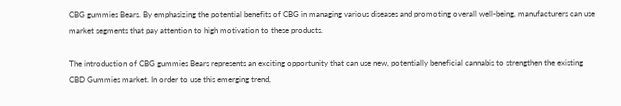CBG gummies Bears. By emphasizing the potential benefits of CBG in managing various diseases and promoting overall well-being, manufacturers can use market segments that pay attention to high motivation to these products.

The introduction of CBG gummies Bears represents an exciting opportunity that can use new, potentially beneficial cannabis to strengthen the existing CBD Gummies market. In order to use this emerging trend,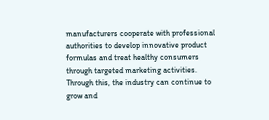manufacturers cooperate with professional authorities to develop innovative product formulas and treat healthy consumers through targeted marketing activities. Through this, the industry can continue to grow and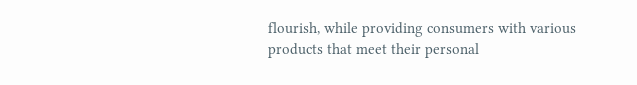flourish, while providing consumers with various products that meet their personal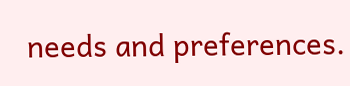needs and preferences.